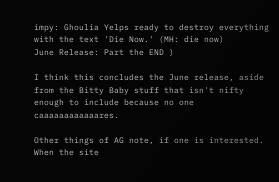impy: Ghoulia Yelps ready to destroy everything with the text 'Die Now.' (MH: die now)
June Release: Part the END )

I think this concludes the June release, aside from the Bitty Baby stuff that isn't nifty enough to include because no one caaaaaaaaaaaares.

Other things of AG note, if one is interested. When the site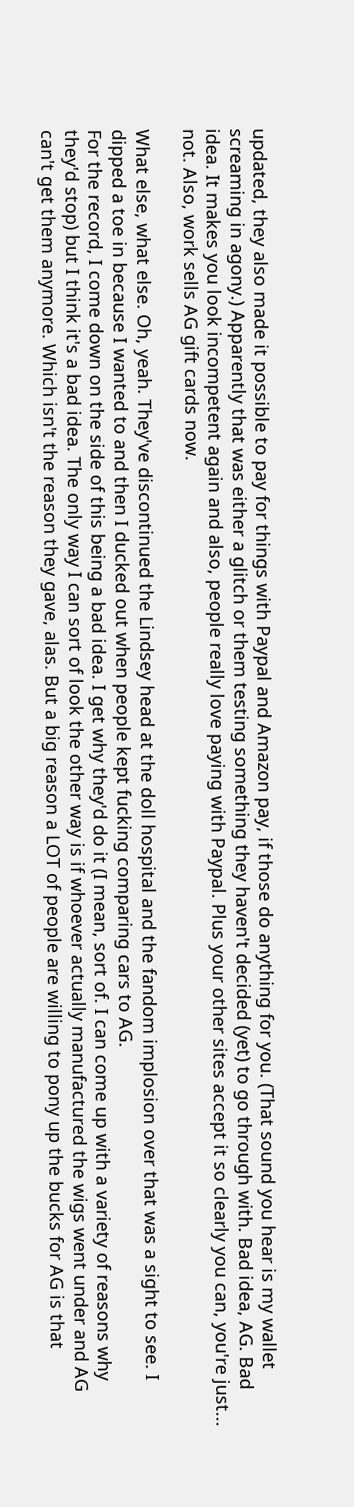updated, they also made it possible to pay for things with Paypal and Amazon pay, if those do anything for you. (That sound you hear is my wallet screaming in agony.) Apparently that was either a glitch or them testing something they haven't decided (yet) to go through with. Bad idea, AG. Bad idea. It makes you look incompetent again and also, people really love paying with Paypal. Plus your other sites accept it so clearly you can, you're just... not. Also, work sells AG gift cards now.

What else, what else. Oh, yeah. They've discontinued the Lindsey head at the doll hospital and the fandom implosion over that was a sight to see. I dipped a toe in because I wanted to and then I ducked out when people kept fucking comparing cars to AG.
For the record, I come down on the side of this being a bad idea. I get why they'd do it (I mean, sort of. I can come up with a variety of reasons why they'd stop) but I think it's a bad idea. The only way I can sort of look the other way is if whoever actually manufactured the wigs went under and AG can't get them anymore. Which isn't the reason they gave, alas. But a big reason a LOT of people are willing to pony up the bucks for AG is that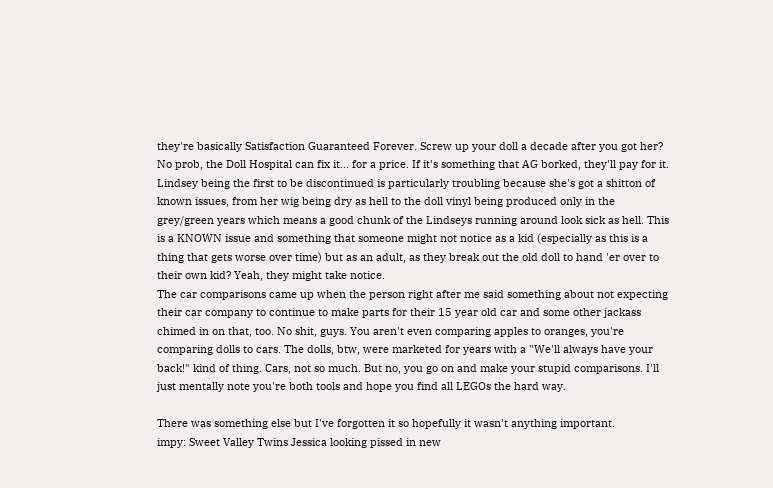they're basically Satisfaction Guaranteed Forever. Screw up your doll a decade after you got her? No prob, the Doll Hospital can fix it... for a price. If it's something that AG borked, they'll pay for it.
Lindsey being the first to be discontinued is particularly troubling because she's got a shitton of known issues, from her wig being dry as hell to the doll vinyl being produced only in the grey/green years which means a good chunk of the Lindseys running around look sick as hell. This is a KNOWN issue and something that someone might not notice as a kid (especially as this is a thing that gets worse over time) but as an adult, as they break out the old doll to hand 'er over to their own kid? Yeah, they might take notice.
The car comparisons came up when the person right after me said something about not expecting their car company to continue to make parts for their 15 year old car and some other jackass chimed in on that, too. No shit, guys. You aren't even comparing apples to oranges, you're comparing dolls to cars. The dolls, btw, were marketed for years with a "We'll always have your back!" kind of thing. Cars, not so much. But no, you go on and make your stupid comparisons. I'll just mentally note you're both tools and hope you find all LEGOs the hard way.

There was something else but I've forgotten it so hopefully it wasn't anything important.
impy: Sweet Valley Twins Jessica looking pissed in new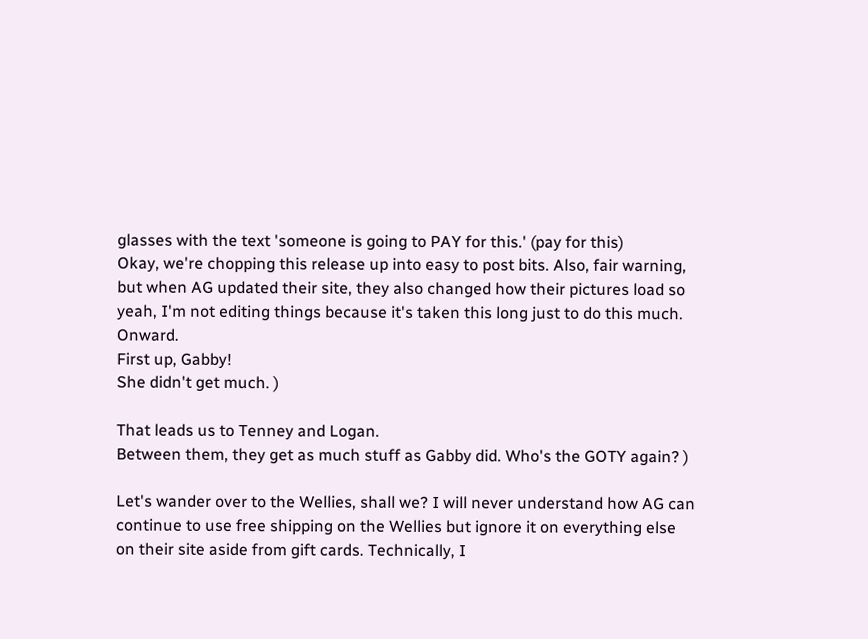glasses with the text 'someone is going to PAY for this.' (pay for this)
Okay, we're chopping this release up into easy to post bits. Also, fair warning, but when AG updated their site, they also changed how their pictures load so yeah, I'm not editing things because it's taken this long just to do this much. Onward.
First up, Gabby!
She didn't get much. )

That leads us to Tenney and Logan.
Between them, they get as much stuff as Gabby did. Who's the GOTY again? )

Let's wander over to the Wellies, shall we? I will never understand how AG can continue to use free shipping on the Wellies but ignore it on everything else on their site aside from gift cards. Technically, I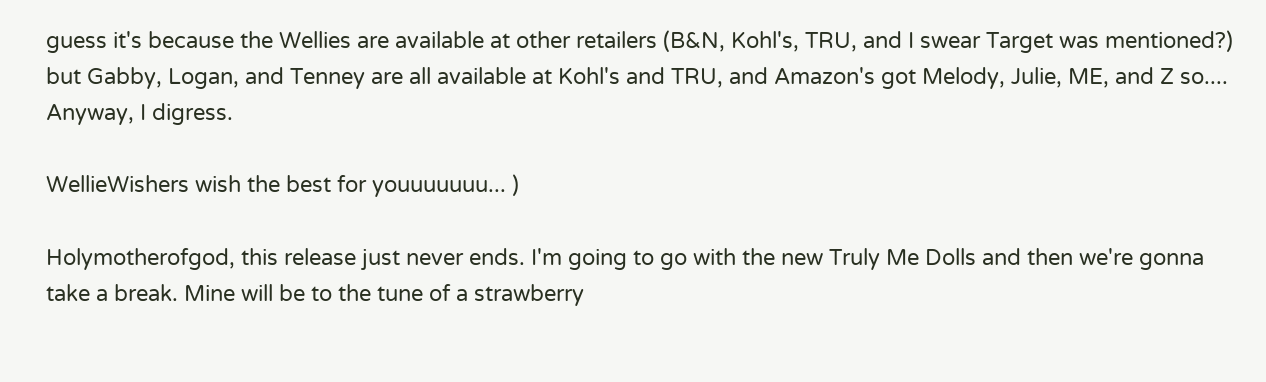guess it's because the Wellies are available at other retailers (B&N, Kohl's, TRU, and I swear Target was mentioned?) but Gabby, Logan, and Tenney are all available at Kohl's and TRU, and Amazon's got Melody, Julie, ME, and Z so....
Anyway, I digress.

WellieWishers wish the best for youuuuuuu... )

Holymotherofgod, this release just never ends. I'm going to go with the new Truly Me Dolls and then we're gonna take a break. Mine will be to the tune of a strawberry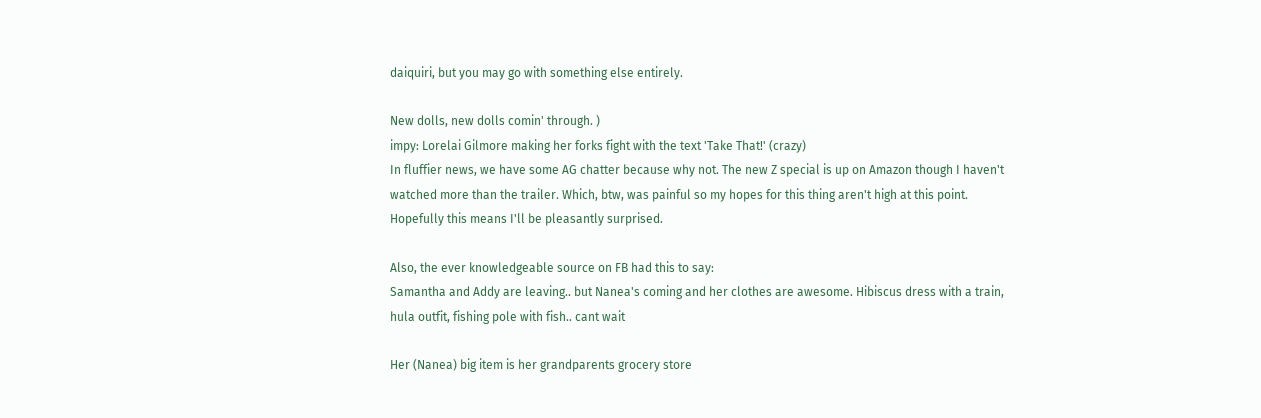daiquiri, but you may go with something else entirely.

New dolls, new dolls comin' through. )
impy: Lorelai Gilmore making her forks fight with the text 'Take That!' (crazy)
In fluffier news, we have some AG chatter because why not. The new Z special is up on Amazon though I haven't watched more than the trailer. Which, btw, was painful so my hopes for this thing aren't high at this point. Hopefully this means I'll be pleasantly surprised.

Also, the ever knowledgeable source on FB had this to say:
Samantha and Addy are leaving.. but Nanea's coming and her clothes are awesome. Hibiscus dress with a train, hula outfit, fishing pole with fish.. cant wait

Her (Nanea) big item is her grandparents grocery store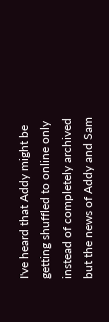I've heard that Addy might be getting shuffled to online only instead of completely archived but the news of Addy and Sam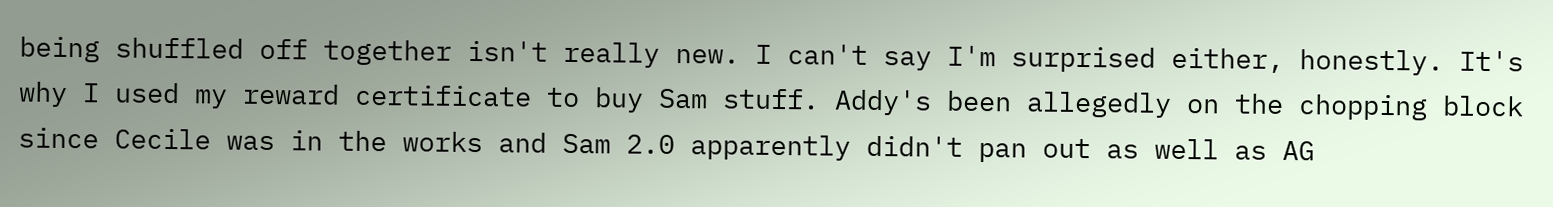being shuffled off together isn't really new. I can't say I'm surprised either, honestly. It's why I used my reward certificate to buy Sam stuff. Addy's been allegedly on the chopping block since Cecile was in the works and Sam 2.0 apparently didn't pan out as well as AG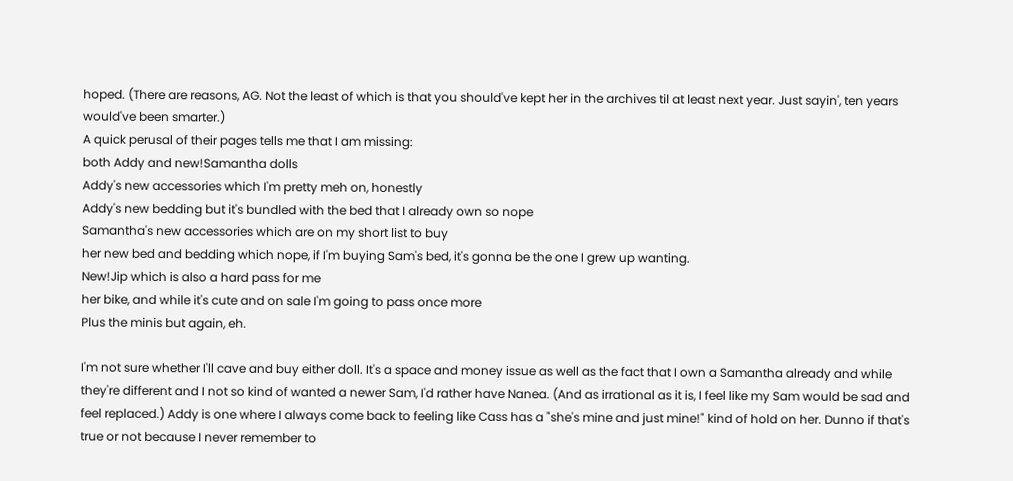hoped. (There are reasons, AG. Not the least of which is that you should've kept her in the archives til at least next year. Just sayin', ten years would've been smarter.)
A quick perusal of their pages tells me that I am missing:
both Addy and new!Samantha dolls
Addy's new accessories which I'm pretty meh on, honestly
Addy's new bedding but it's bundled with the bed that I already own so nope
Samantha's new accessories which are on my short list to buy
her new bed and bedding which nope, if I'm buying Sam's bed, it's gonna be the one I grew up wanting.
New!Jip which is also a hard pass for me
her bike, and while it's cute and on sale I'm going to pass once more
Plus the minis but again, eh.

I'm not sure whether I'll cave and buy either doll. It's a space and money issue as well as the fact that I own a Samantha already and while they're different and I not so kind of wanted a newer Sam, I'd rather have Nanea. (And as irrational as it is, I feel like my Sam would be sad and feel replaced.) Addy is one where I always come back to feeling like Cass has a "she's mine and just mine!" kind of hold on her. Dunno if that's true or not because I never remember to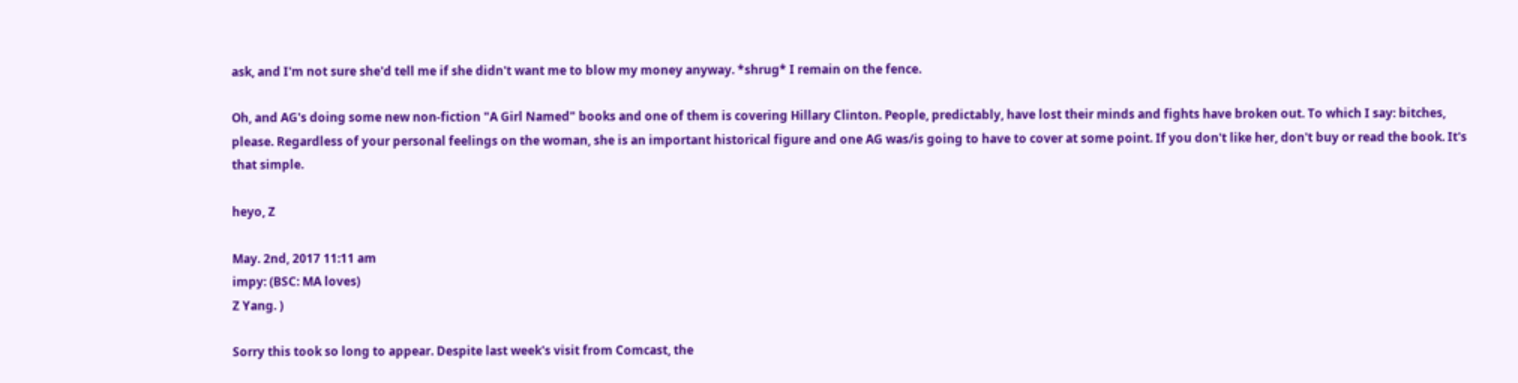ask, and I'm not sure she'd tell me if she didn't want me to blow my money anyway. *shrug* I remain on the fence.

Oh, and AG's doing some new non-fiction "A Girl Named" books and one of them is covering Hillary Clinton. People, predictably, have lost their minds and fights have broken out. To which I say: bitches, please. Regardless of your personal feelings on the woman, she is an important historical figure and one AG was/is going to have to cover at some point. If you don't like her, don't buy or read the book. It's that simple.

heyo, Z

May. 2nd, 2017 11:11 am
impy: (BSC: MA loves)
Z Yang. )

Sorry this took so long to appear. Despite last week's visit from Comcast, the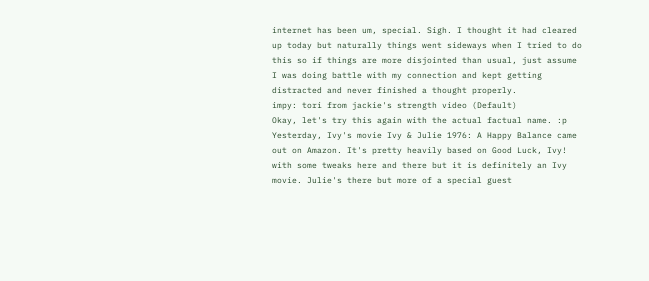internet has been um, special. Sigh. I thought it had cleared up today but naturally things went sideways when I tried to do this so if things are more disjointed than usual, just assume I was doing battle with my connection and kept getting distracted and never finished a thought properly.
impy: tori from jackie's strength video (Default)
Okay, let's try this again with the actual factual name. :p Yesterday, Ivy's movie Ivy & Julie 1976: A Happy Balance came out on Amazon. It's pretty heavily based on Good Luck, Ivy! with some tweaks here and there but it is definitely an Ivy movie. Julie's there but more of a special guest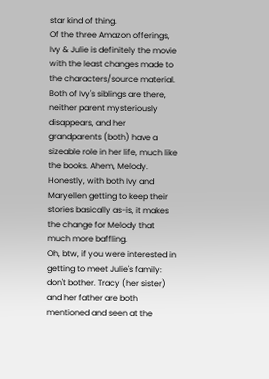star kind of thing.
Of the three Amazon offerings, Ivy & Julie is definitely the movie with the least changes made to the characters/source material. Both of Ivy's siblings are there, neither parent mysteriously disappears, and her grandparents (both) have a sizeable role in her life, much like the books. Ahem, Melody. Honestly, with both Ivy and Maryellen getting to keep their stories basically as-is, it makes the change for Melody that much more baffling.
Oh, btw, if you were interested in getting to meet Julie's family: don't bother. Tracy (her sister) and her father are both mentioned and seen at the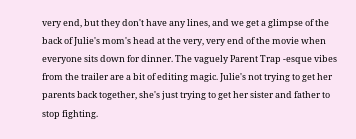very end, but they don't have any lines, and we get a glimpse of the back of Julie's mom's head at the very, very end of the movie when everyone sits down for dinner. The vaguely Parent Trap -esque vibes from the trailer are a bit of editing magic. Julie's not trying to get her parents back together, she's just trying to get her sister and father to stop fighting.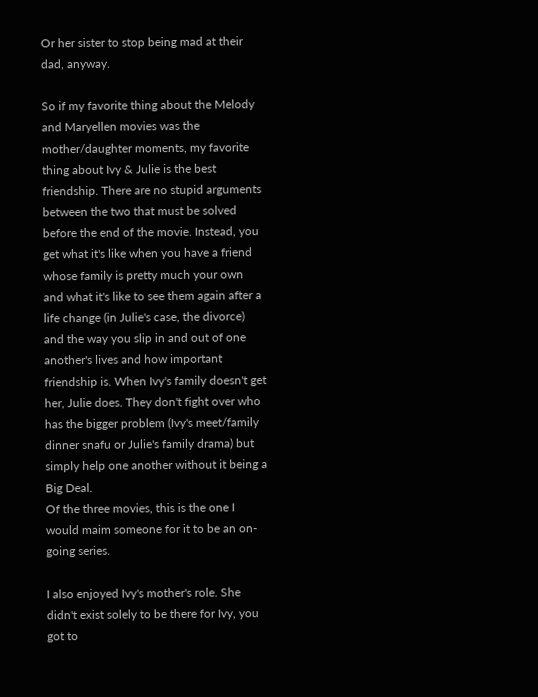Or her sister to stop being mad at their dad, anyway.

So if my favorite thing about the Melody and Maryellen movies was the mother/daughter moments, my favorite thing about Ivy & Julie is the best friendship. There are no stupid arguments between the two that must be solved before the end of the movie. Instead, you get what it's like when you have a friend whose family is pretty much your own and what it's like to see them again after a life change (in Julie's case, the divorce) and the way you slip in and out of one another's lives and how important friendship is. When Ivy's family doesn't get her, Julie does. They don't fight over who has the bigger problem (Ivy's meet/family dinner snafu or Julie's family drama) but simply help one another without it being a Big Deal.
Of the three movies, this is the one I would maim someone for it to be an on-going series.

I also enjoyed Ivy's mother's role. She didn't exist solely to be there for Ivy, you got to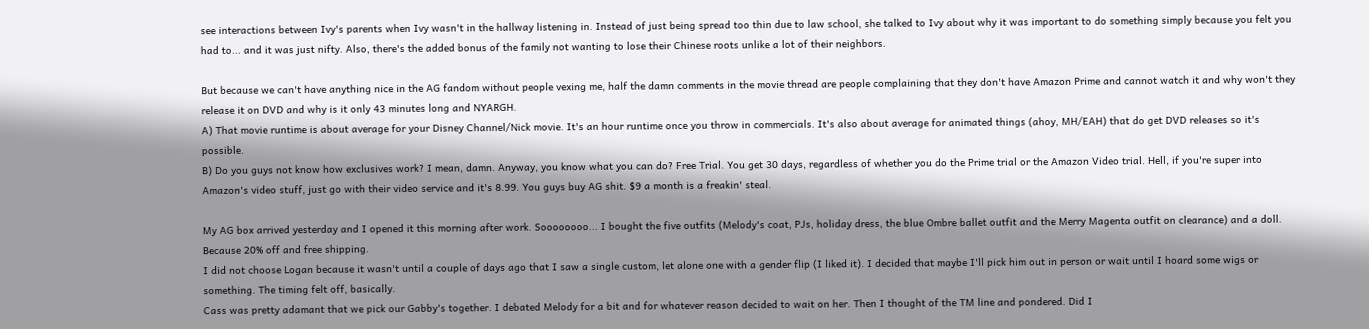see interactions between Ivy's parents when Ivy wasn't in the hallway listening in. Instead of just being spread too thin due to law school, she talked to Ivy about why it was important to do something simply because you felt you had to... and it was just nifty. Also, there's the added bonus of the family not wanting to lose their Chinese roots unlike a lot of their neighbors.

But because we can't have anything nice in the AG fandom without people vexing me, half the damn comments in the movie thread are people complaining that they don't have Amazon Prime and cannot watch it and why won't they release it on DVD and why is it only 43 minutes long and NYARGH.
A) That movie runtime is about average for your Disney Channel/Nick movie. It's an hour runtime once you throw in commercials. It's also about average for animated things (ahoy, MH/EAH) that do get DVD releases so it's possible.
B) Do you guys not know how exclusives work? I mean, damn. Anyway, you know what you can do? Free Trial. You get 30 days, regardless of whether you do the Prime trial or the Amazon Video trial. Hell, if you're super into Amazon's video stuff, just go with their video service and it's 8.99. You guys buy AG shit. $9 a month is a freakin' steal.

My AG box arrived yesterday and I opened it this morning after work. Soooooooo... I bought the five outfits (Melody's coat, PJs, holiday dress, the blue Ombre ballet outfit and the Merry Magenta outfit on clearance) and a doll. Because 20% off and free shipping.
I did not choose Logan because it wasn't until a couple of days ago that I saw a single custom, let alone one with a gender flip (I liked it). I decided that maybe I'll pick him out in person or wait until I hoard some wigs or something. The timing felt off, basically.
Cass was pretty adamant that we pick our Gabby's together. I debated Melody for a bit and for whatever reason decided to wait on her. Then I thought of the TM line and pondered. Did I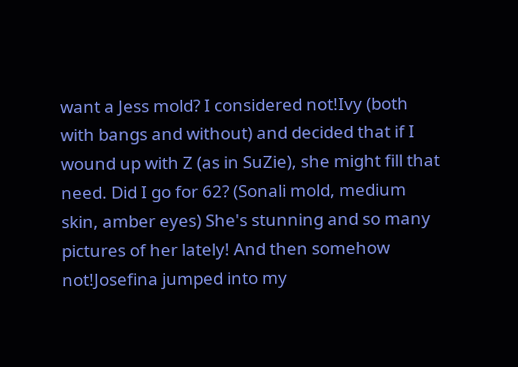want a Jess mold? I considered not!Ivy (both with bangs and without) and decided that if I wound up with Z (as in SuZie), she might fill that need. Did I go for 62? (Sonali mold, medium skin, amber eyes) She's stunning and so many pictures of her lately! And then somehow not!Josefina jumped into my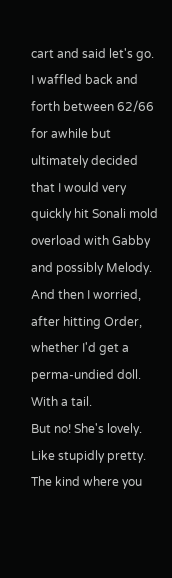cart and said let's go. I waffled back and forth between 62/66 for awhile but ultimately decided that I would very quickly hit Sonali mold overload with Gabby and possibly Melody.
And then I worried, after hitting Order, whether I'd get a perma-undied doll. With a tail.
But no! She's lovely. Like stupidly pretty. The kind where you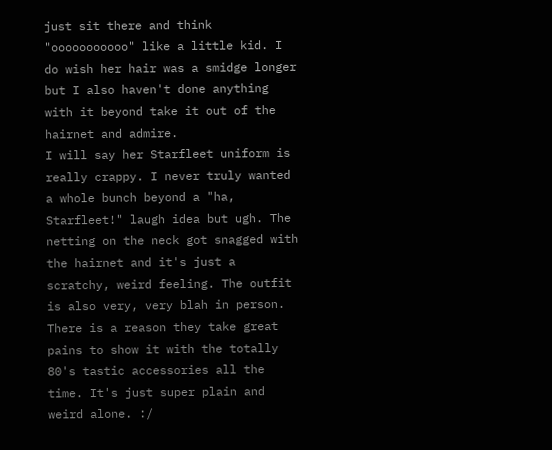just sit there and think "ooooooooooo" like a little kid. I do wish her hair was a smidge longer but I also haven't done anything with it beyond take it out of the hairnet and admire.
I will say her Starfleet uniform is really crappy. I never truly wanted a whole bunch beyond a "ha, Starfleet!" laugh idea but ugh. The netting on the neck got snagged with the hairnet and it's just a scratchy, weird feeling. The outfit is also very, very blah in person. There is a reason they take great pains to show it with the totally 80's tastic accessories all the time. It's just super plain and weird alone. :/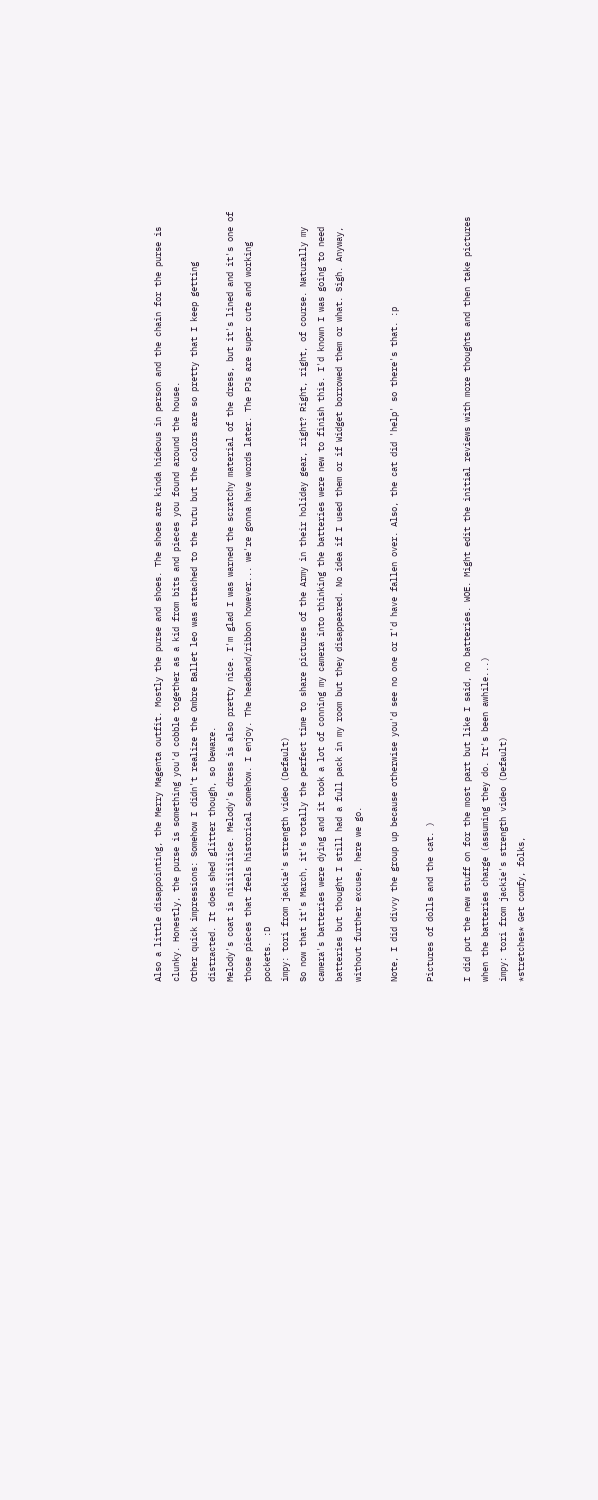Also a little disappointing, the Merry Magenta outfit. Mostly the purse and shoes. The shoes are kinda hideous in person and the chain for the purse is clunky. Honestly, the purse is something you'd cobble together as a kid from bits and pieces you found around the house.
Other quick impressions: Somehow I didn't realize the Ombre Ballet leo was attached to the tutu but the colors are so pretty that I keep getting distracted. It does shed glitter though, so beware.
Melody's coat is niiiiiiiice. Melody's dress is also pretty nice. I'm glad I was warned the scratchy material of the dress, but it's lined and it's one of those pieces that feels historical somehow. I enjoy. The headband/ribbon however... we're gonna have words later. The PJs are super cute and working pockets. :D
impy: tori from jackie's strength video (Default)
So now that it's March, it's totally the perfect time to share pictures of the Army in their holiday gear, right? Right, right, of course. Naturally my camera's batteries were dying and it took a lot of conning my camera into thinking the batteries were new to finish this. I'd known I was going to need batteries but thought I still had a full pack in my room but they disappeared. No idea if I used them or if Widget borrowed them or what. Sigh. Anyway, without further excuse, here we go.

Note, I did divvy the group up because otherwise you'd see no one or I'd have fallen over. Also, the cat did 'help' so there's that. :p

Pictures of dolls and the cat. )

I did put the new stuff on for the most part but like I said, no batteries. WOE. Might edit the initial reviews with more thoughts and then take pictures when the batteries charge (assuming they do. It's been awhile...)
impy: tori from jackie's strength video (Default)
*stretches* Get comfy, folks,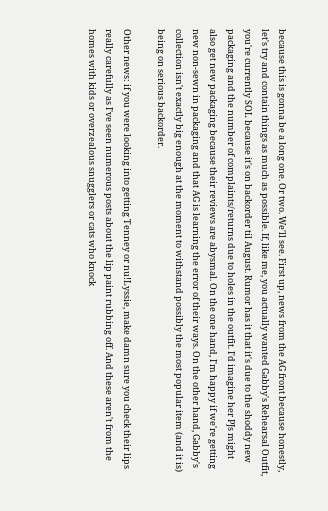because this is gonna be a long one. Or two. We'll see. First up, news from the AG front because honestly, let's try and contain things as much as possible. If, like me, you actually wanted Gabby's Rehearsal Outfit, you're currently SOL because it's on backorder til August. Rumor has it that it's due to the shoddy new packaging and the number of complaints/returns due to holes in the outfit. I'd imagine her PJs might also get new packaging because their reviews are abysmal. On the one hand, I'm happy if we're getting new non-sewn in packaging and that AG is learning the error of their ways. On the other hand, Gabby's collection isn't exactly big enough at the moment to withstand possibly the most popular item (and it is) being on serious backorder.

Other news: if you were looking into getting Tenney or nu!Lyssie, make damn sure you check their lips really carefully as I've seen numerous posts about the lip paint rubbing off. And these aren't from the homes with kids or overzealous snugglers or cats who knock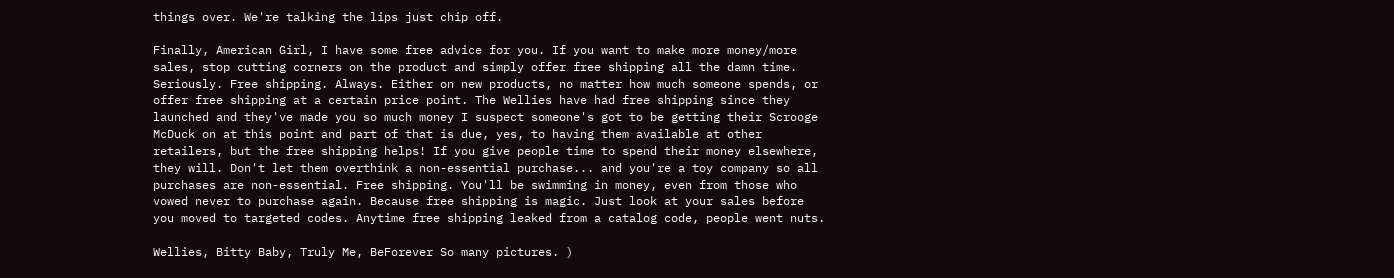things over. We're talking the lips just chip off.

Finally, American Girl, I have some free advice for you. If you want to make more money/more sales, stop cutting corners on the product and simply offer free shipping all the damn time. Seriously. Free shipping. Always. Either on new products, no matter how much someone spends, or offer free shipping at a certain price point. The Wellies have had free shipping since they launched and they've made you so much money I suspect someone's got to be getting their Scrooge McDuck on at this point and part of that is due, yes, to having them available at other retailers, but the free shipping helps! If you give people time to spend their money elsewhere, they will. Don't let them overthink a non-essential purchase... and you're a toy company so all purchases are non-essential. Free shipping. You'll be swimming in money, even from those who vowed never to purchase again. Because free shipping is magic. Just look at your sales before you moved to targeted codes. Anytime free shipping leaked from a catalog code, people went nuts.

Wellies, Bitty Baby, Truly Me, BeForever So many pictures. )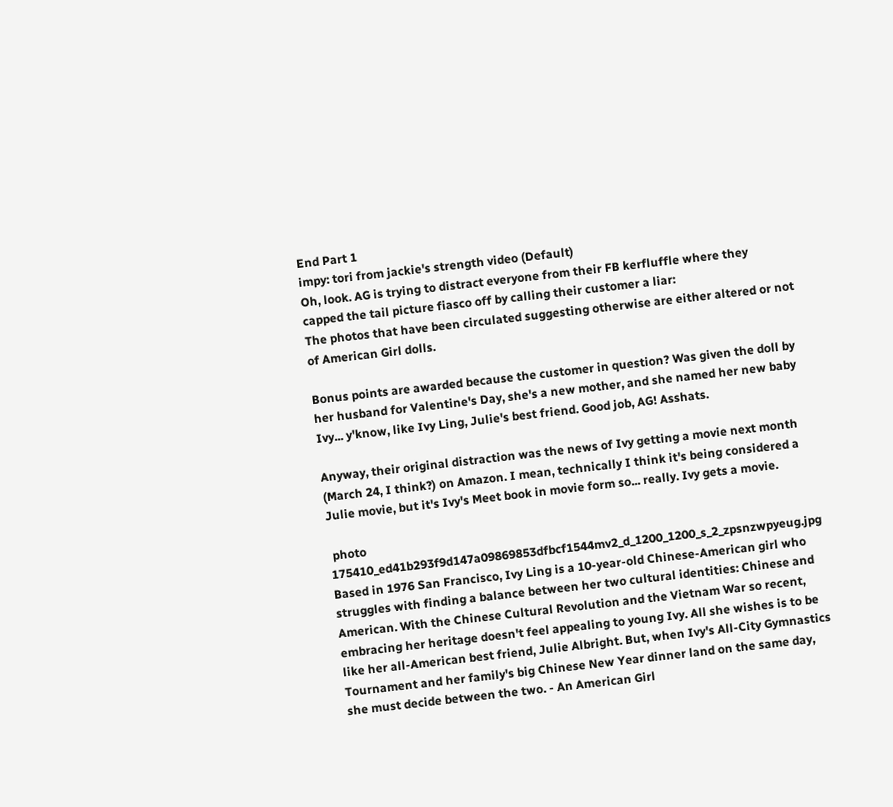End Part 1
impy: tori from jackie's strength video (Default)
Oh, look. AG is trying to distract everyone from their FB kerfluffle where they capped the tail picture fiasco off by calling their customer a liar:
The photos that have been circulated suggesting otherwise are either altered or not of American Girl dolls.

Bonus points are awarded because the customer in question? Was given the doll by her husband for Valentine's Day, she's a new mother, and she named her new baby Ivy... y'know, like Ivy Ling, Julie's best friend. Good job, AG! Asshats.

Anyway, their original distraction was the news of Ivy getting a movie next month (March 24, I think?) on Amazon. I mean, technically I think it's being considered a Julie movie, but it's Ivy's Meet book in movie form so... really. Ivy gets a movie.

 photo 175410_ed41b293f9d147a09869853dfbcf1544mv2_d_1200_1200_s_2_zpsnzwpyeug.jpg
Based in 1976 San Francisco, Ivy Ling is a 10-year-old Chinese-American girl who struggles with finding a balance between her two cultural identities: Chinese and American. With the Chinese Cultural Revolution and the Vietnam War so recent, embracing her heritage doesn't feel appealing to young Ivy. All she wishes is to be like her all-American best friend, Julie Albright. But, when Ivy's All-City Gymnastics Tournament and her family's big Chinese New Year dinner land on the same day, she must decide between the two. - An American Girl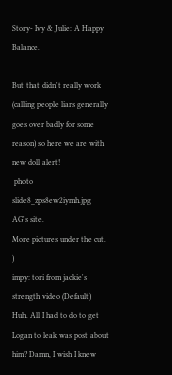Story- Ivy & Julie: A Happy Balance.

But that didn't really work (calling people liars generally goes over badly for some reason) so here we are with new doll alert!
 photo slide8_zps8ew2iymh.jpg
AG's site.
More pictures under the cut. )
impy: tori from jackie's strength video (Default)
Huh. All I had to do to get Logan to leak was post about him? Damn, I wish I knew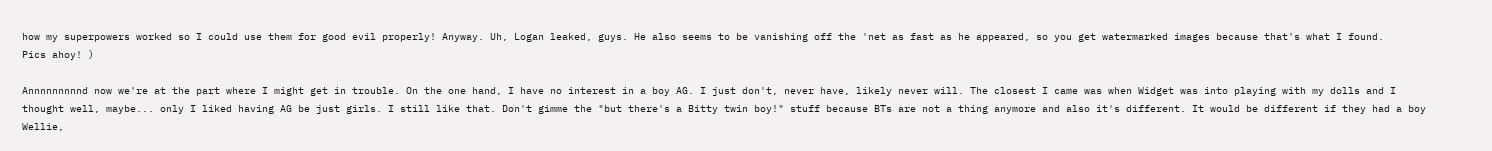how my superpowers worked so I could use them for good evil properly! Anyway. Uh, Logan leaked, guys. He also seems to be vanishing off the 'net as fast as he appeared, so you get watermarked images because that's what I found.
Pics ahoy! )

Annnnnnnnnd now we're at the part where I might get in trouble. On the one hand, I have no interest in a boy AG. I just don't, never have, likely never will. The closest I came was when Widget was into playing with my dolls and I thought well, maybe... only I liked having AG be just girls. I still like that. Don't gimme the "but there's a Bitty twin boy!" stuff because BTs are not a thing anymore and also it's different. It would be different if they had a boy Wellie,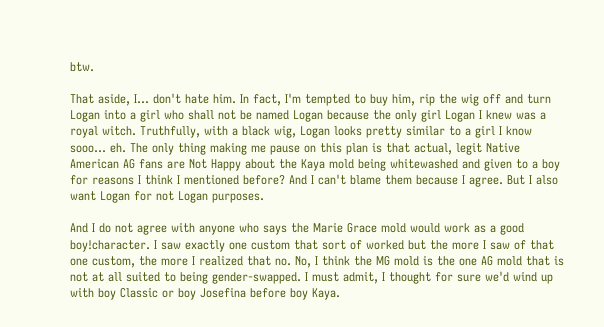btw.

That aside, I... don't hate him. In fact, I'm tempted to buy him, rip the wig off and turn Logan into a girl who shall not be named Logan because the only girl Logan I knew was a royal witch. Truthfully, with a black wig, Logan looks pretty similar to a girl I know sooo... eh. The only thing making me pause on this plan is that actual, legit Native American AG fans are Not Happy about the Kaya mold being whitewashed and given to a boy for reasons I think I mentioned before? And I can't blame them because I agree. But I also want Logan for not Logan purposes.

And I do not agree with anyone who says the Marie Grace mold would work as a good boy!character. I saw exactly one custom that sort of worked but the more I saw of that one custom, the more I realized that no. No, I think the MG mold is the one AG mold that is not at all suited to being gender-swapped. I must admit, I thought for sure we'd wind up with boy Classic or boy Josefina before boy Kaya.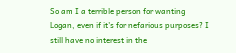So am I a terrible person for wanting Logan, even if it's for nefarious purposes? I still have no interest in the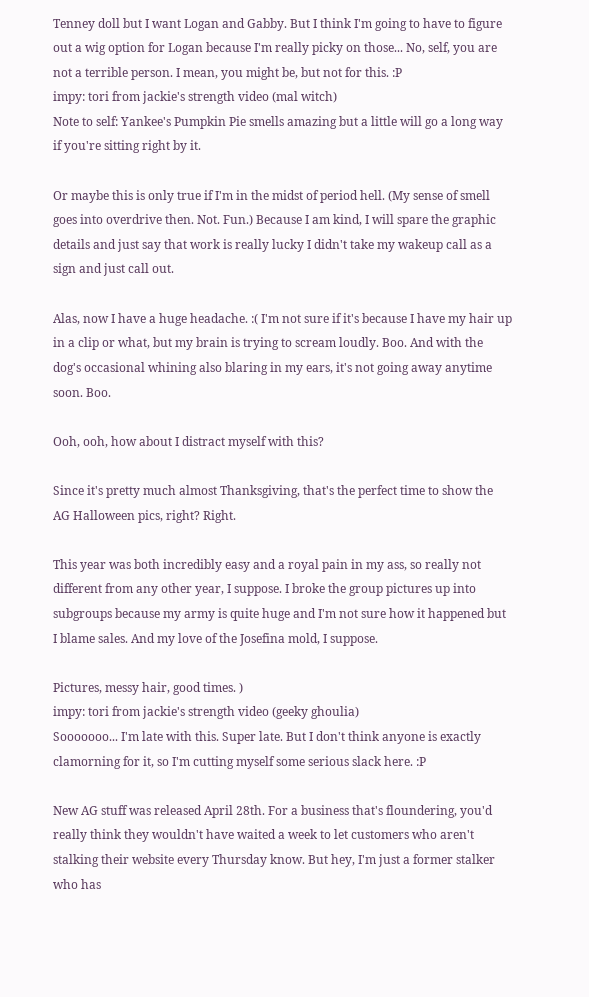Tenney doll but I want Logan and Gabby. But I think I'm going to have to figure out a wig option for Logan because I'm really picky on those... No, self, you are not a terrible person. I mean, you might be, but not for this. :P
impy: tori from jackie's strength video (mal witch)
Note to self: Yankee's Pumpkin Pie smells amazing but a little will go a long way if you're sitting right by it.

Or maybe this is only true if I'm in the midst of period hell. (My sense of smell goes into overdrive then. Not. Fun.) Because I am kind, I will spare the graphic details and just say that work is really lucky I didn't take my wakeup call as a sign and just call out.

Alas, now I have a huge headache. :( I'm not sure if it's because I have my hair up in a clip or what, but my brain is trying to scream loudly. Boo. And with the dog's occasional whining also blaring in my ears, it's not going away anytime soon. Boo.

Ooh, ooh, how about I distract myself with this?

Since it's pretty much almost Thanksgiving, that's the perfect time to show the AG Halloween pics, right? Right.

This year was both incredibly easy and a royal pain in my ass, so really not different from any other year, I suppose. I broke the group pictures up into subgroups because my army is quite huge and I'm not sure how it happened but I blame sales. And my love of the Josefina mold, I suppose.

Pictures, messy hair, good times. )
impy: tori from jackie's strength video (geeky ghoulia)
Sooooooo... I'm late with this. Super late. But I don't think anyone is exactly clamorning for it, so I'm cutting myself some serious slack here. :P

New AG stuff was released April 28th. For a business that's floundering, you'd really think they wouldn't have waited a week to let customers who aren't stalking their website every Thursday know. But hey, I'm just a former stalker who has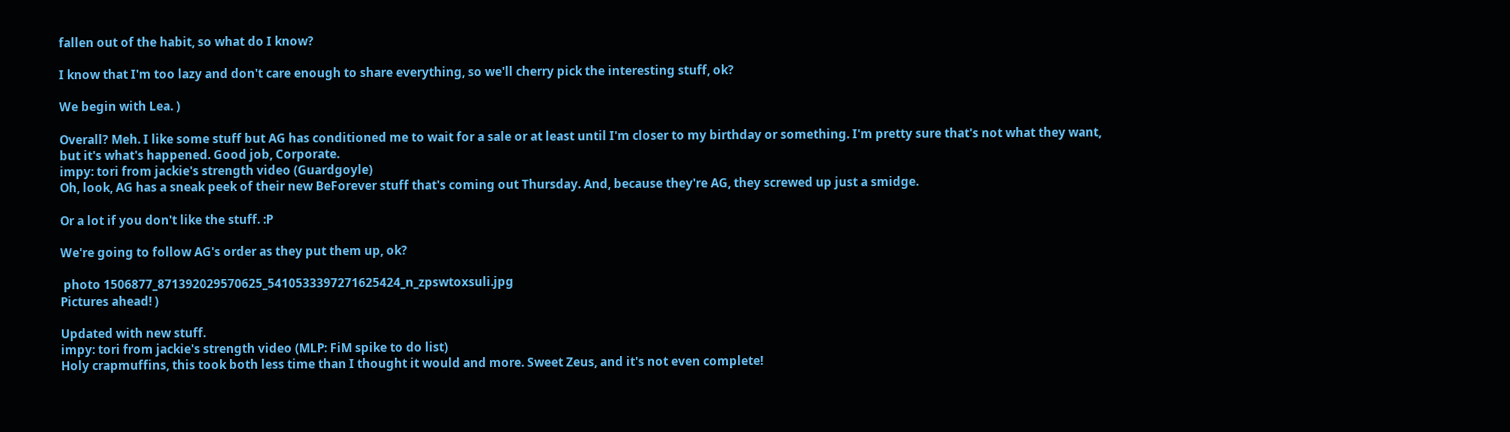fallen out of the habit, so what do I know?

I know that I'm too lazy and don't care enough to share everything, so we'll cherry pick the interesting stuff, ok?

We begin with Lea. )

Overall? Meh. I like some stuff but AG has conditioned me to wait for a sale or at least until I'm closer to my birthday or something. I'm pretty sure that's not what they want, but it's what's happened. Good job, Corporate.
impy: tori from jackie's strength video (Guardgoyle)
Oh, look, AG has a sneak peek of their new BeForever stuff that's coming out Thursday. And, because they're AG, they screwed up just a smidge.

Or a lot if you don't like the stuff. :P

We're going to follow AG's order as they put them up, ok?

 photo 1506877_871392029570625_5410533397271625424_n_zpswtoxsuli.jpg
Pictures ahead! )

Updated with new stuff.
impy: tori from jackie's strength video (MLP: FiM spike to do list)
Holy crapmuffins, this took both less time than I thought it would and more. Sweet Zeus, and it's not even complete!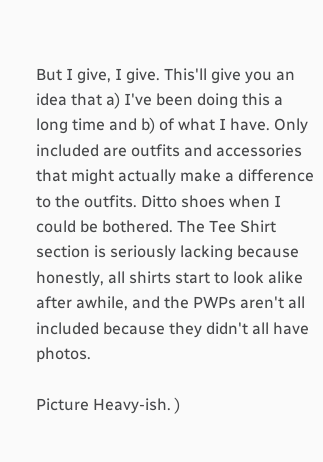But I give, I give. This'll give you an idea that a) I've been doing this a long time and b) of what I have. Only included are outfits and accessories that might actually make a difference to the outfits. Ditto shoes when I could be bothered. The Tee Shirt section is seriously lacking because honestly, all shirts start to look alike after awhile, and the PWPs aren't all included because they didn't all have photos.

Picture Heavy-ish. )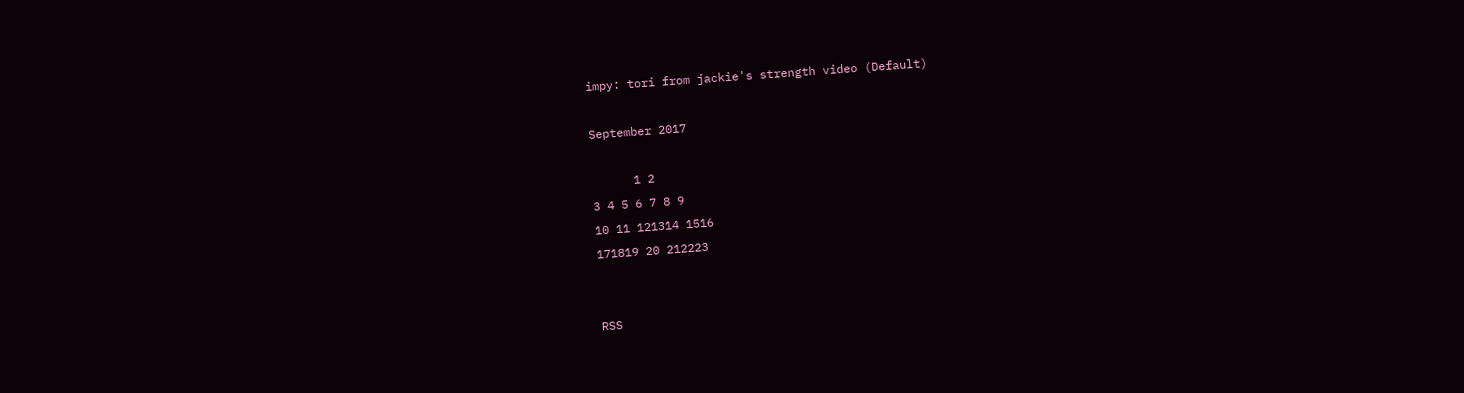impy: tori from jackie's strength video (Default)

September 2017

      1 2
3 4 5 6 7 8 9
10 11 121314 1516
171819 20 212223


RSS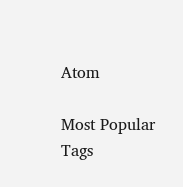Atom

Most Popular Tags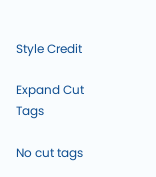Style Credit

Expand Cut Tags

No cut tags